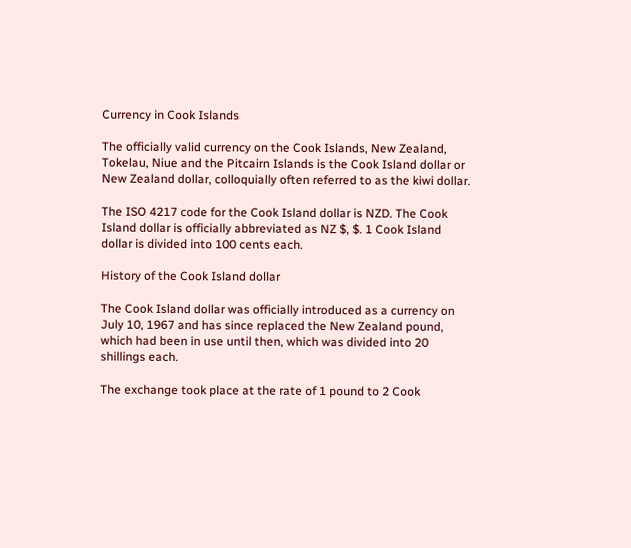Currency in Cook Islands

The officially valid currency on the Cook Islands, New Zealand, Tokelau, Niue and the Pitcairn Islands is the Cook Island dollar or New Zealand dollar, colloquially often referred to as the kiwi dollar.

The ISO 4217 code for the Cook Island dollar is NZD. The Cook Island dollar is officially abbreviated as NZ $, $. 1 Cook Island dollar is divided into 100 cents each.

History of the Cook Island dollar

The Cook Island dollar was officially introduced as a currency on July 10, 1967 and has since replaced the New Zealand pound, which had been in use until then, which was divided into 20 shillings each.

The exchange took place at the rate of 1 pound to 2 Cook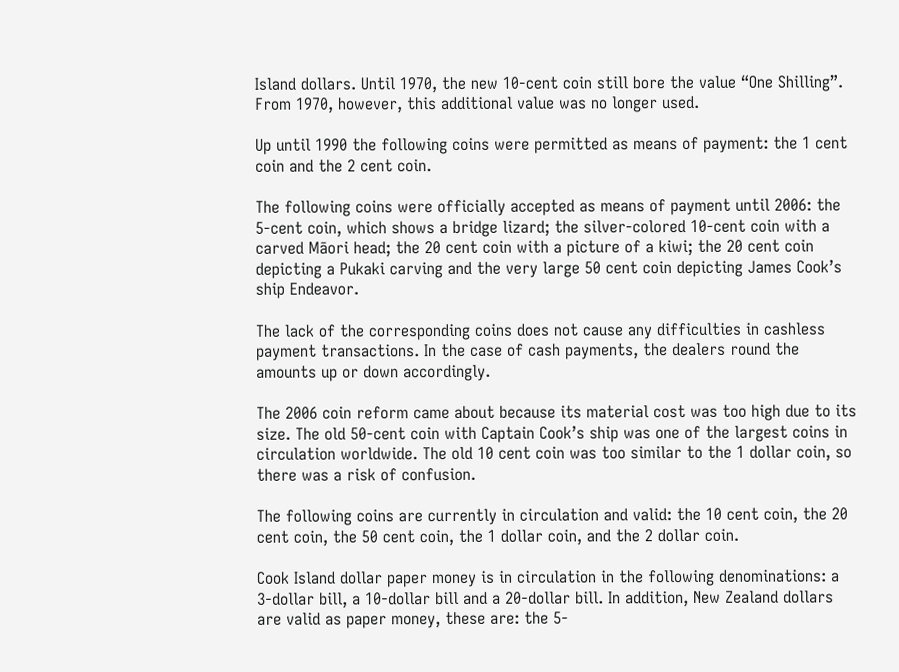Island dollars. Until 1970, the new 10-cent coin still bore the value “One Shilling”. From 1970, however, this additional value was no longer used.

Up until 1990 the following coins were permitted as means of payment: the 1 cent coin and the 2 cent coin.

The following coins were officially accepted as means of payment until 2006: the 5-cent coin, which shows a bridge lizard; the silver-colored 10-cent coin with a carved Māori head; the 20 cent coin with a picture of a kiwi; the 20 cent coin depicting a Pukaki carving and the very large 50 cent coin depicting James Cook’s ship Endeavor.

The lack of the corresponding coins does not cause any difficulties in cashless payment transactions. In the case of cash payments, the dealers round the amounts up or down accordingly.

The 2006 coin reform came about because its material cost was too high due to its size. The old 50-cent coin with Captain Cook’s ship was one of the largest coins in circulation worldwide. The old 10 cent coin was too similar to the 1 dollar coin, so there was a risk of confusion.

The following coins are currently in circulation and valid: the 10 cent coin, the 20 cent coin, the 50 cent coin, the 1 dollar coin, and the 2 dollar coin.

Cook Island dollar paper money is in circulation in the following denominations: a 3-dollar bill, a 10-dollar bill and a 20-dollar bill. In addition, New Zealand dollars are valid as paper money, these are: the 5-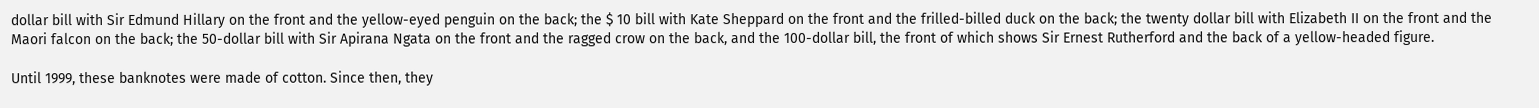dollar bill with Sir Edmund Hillary on the front and the yellow-eyed penguin on the back; the $ 10 bill with Kate Sheppard on the front and the frilled-billed duck on the back; the twenty dollar bill with Elizabeth II on the front and the Maori falcon on the back; the 50-dollar bill with Sir Apirana Ngata on the front and the ragged crow on the back, and the 100-dollar bill, the front of which shows Sir Ernest Rutherford and the back of a yellow-headed figure.

Until 1999, these banknotes were made of cotton. Since then, they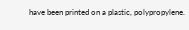have been printed on a plastic, polypropylene.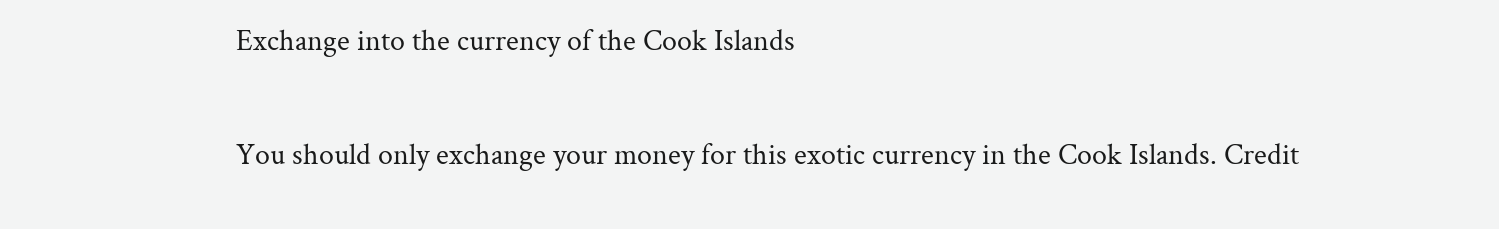Exchange into the currency of the Cook Islands

You should only exchange your money for this exotic currency in the Cook Islands. Credit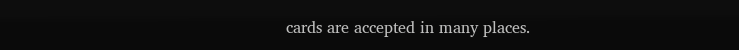cards are accepted in many places.